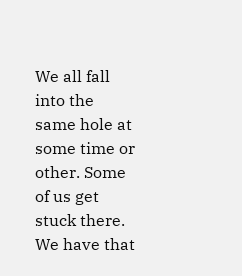We all fall into the same hole at some time or other. Some of us get stuck there. We have that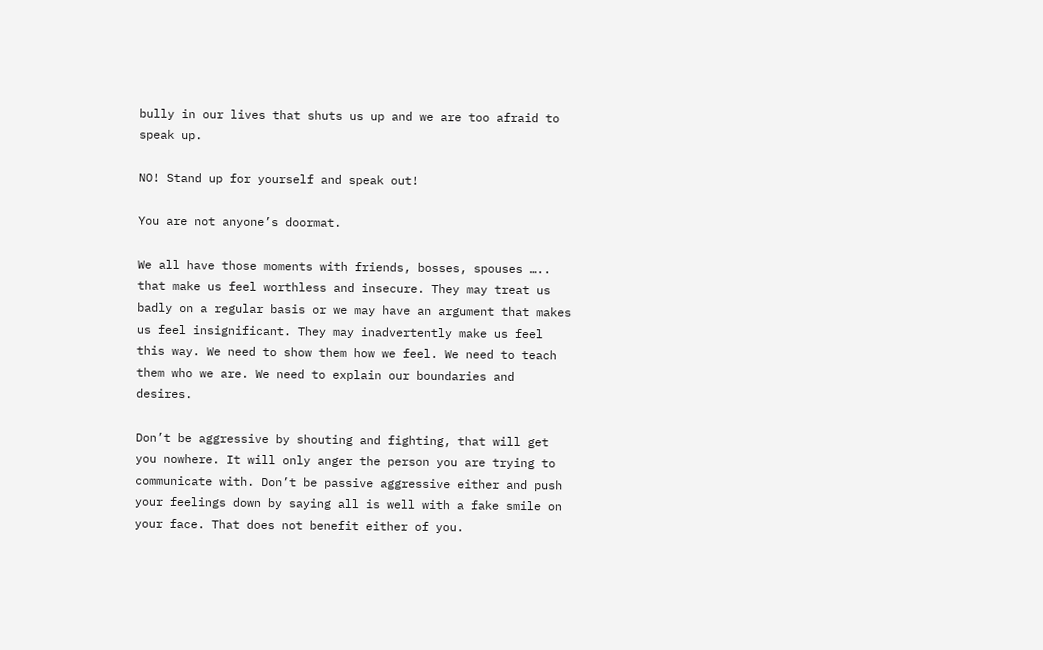bully in our lives that shuts us up and we are too afraid to speak up.

NO! Stand up for yourself and speak out!

You are not anyone’s doormat.

We all have those moments with friends, bosses, spouses ….. that make us feel worthless and insecure. They may treat us badly on a regular basis or we may have an argument that makes us feel insignificant. They may inadvertently make us feel this way. We need to show them how we feel. We need to teach them who we are. We need to explain our boundaries and desires.

Don’t be aggressive by shouting and fighting, that will get you nowhere. It will only anger the person you are trying to communicate with. Don’t be passive aggressive either and push your feelings down by saying all is well with a fake smile on your face. That does not benefit either of you.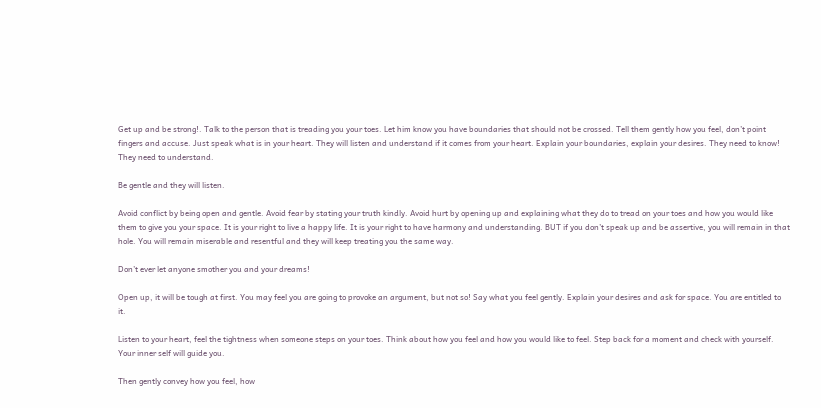Get up and be strong!. Talk to the person that is treading you your toes. Let him know you have boundaries that should not be crossed. Tell them gently how you feel, don’t point fingers and accuse. Just speak what is in your heart. They will listen and understand if it comes from your heart. Explain your boundaries, explain your desires. They need to know! They need to understand.

Be gentle and they will listen.

Avoid conflict by being open and gentle. Avoid fear by stating your truth kindly. Avoid hurt by opening up and explaining what they do to tread on your toes and how you would like them to give you your space. It is your right to live a happy life. It is your right to have harmony and understanding. BUT if you don’t speak up and be assertive, you will remain in that hole. You will remain miserable and resentful and they will keep treating you the same way.

Don’t ever let anyone smother you and your dreams!

Open up, it will be tough at first. You may feel you are going to provoke an argument, but not so! Say what you feel gently. Explain your desires and ask for space. You are entitled to it.

Listen to your heart, feel the tightness when someone steps on your toes. Think about how you feel and how you would like to feel. Step back for a moment and check with yourself. Your inner self will guide you.

Then gently convey how you feel, how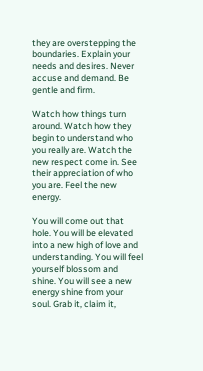they are overstepping the boundaries. Explain your needs and desires. Never accuse and demand. Be gentle and firm.

Watch how things turn around. Watch how they begin to understand who you really are. Watch the new respect come in. See their appreciation of who you are. Feel the new energy.

You will come out that hole. You will be elevated into a new high of love and understanding. You will feel yourself blossom and shine. You will see a new energy shine from your soul. Grab it, claim it,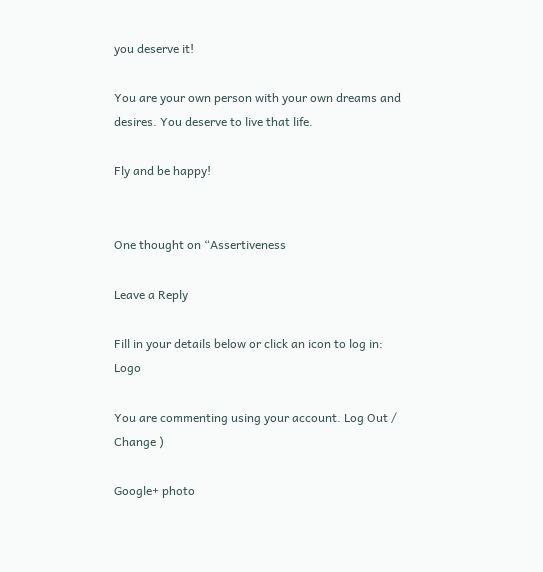you deserve it!

You are your own person with your own dreams and desires. You deserve to live that life.

Fly and be happy!


One thought on “Assertiveness

Leave a Reply

Fill in your details below or click an icon to log in: Logo

You are commenting using your account. Log Out /  Change )

Google+ photo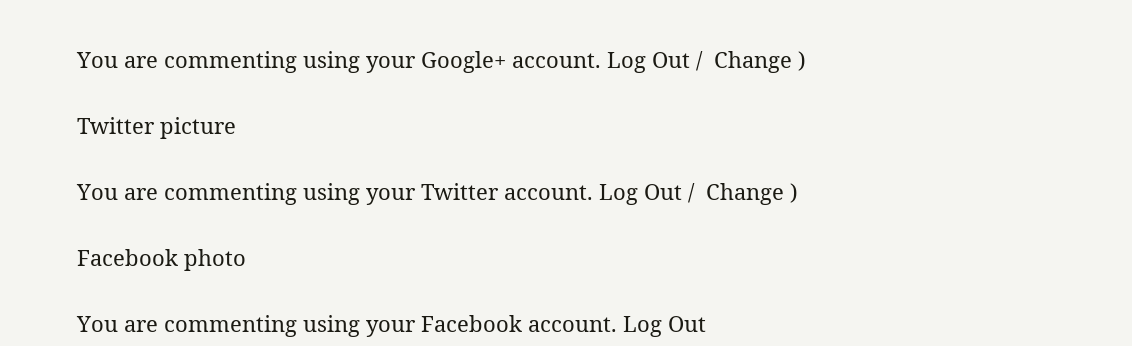You are commenting using your Google+ account. Log Out /  Change )

Twitter picture

You are commenting using your Twitter account. Log Out /  Change )

Facebook photo

You are commenting using your Facebook account. Log Out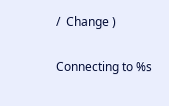/  Change )


Connecting to %s